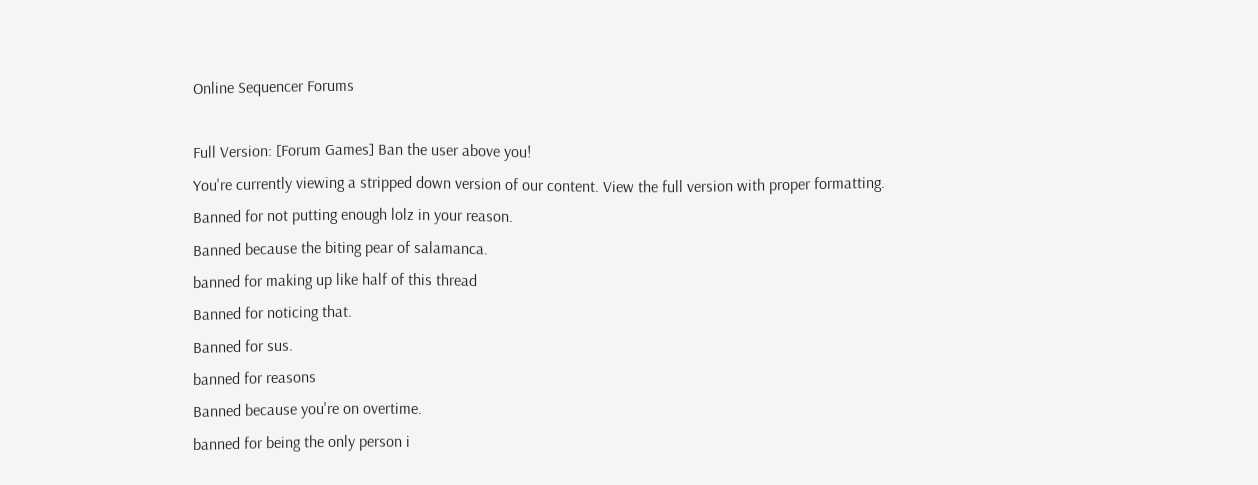Online Sequencer Forums

Full Version: [Forum Games] Ban the user above you!
You're currently viewing a stripped down version of our content. View the full version with proper formatting.
Banned for not putting enough lolz in your reason.
Banned because the biting pear of salamanca.
banned for making up like half of this thread
Banned for noticing that.
Banned for sus.
banned for reasons
Banned because you're on overtime.
banned for being the only person i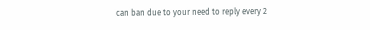can ban due to your need to reply every 2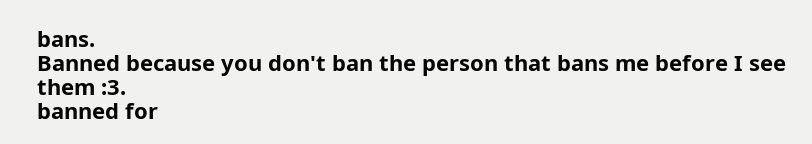bans.
Banned because you don't ban the person that bans me before I see them :3.
banned for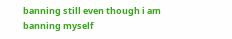banning still even though i am banning myself